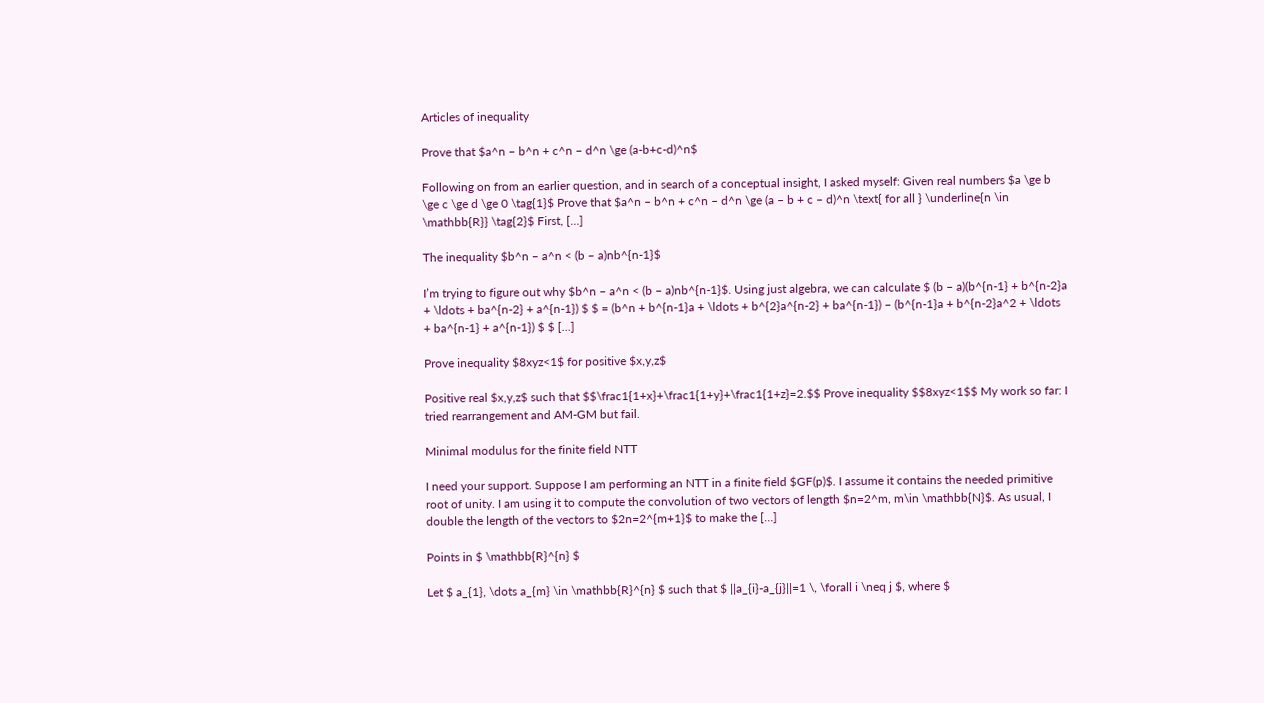Articles of inequality

Prove that $a^n – b^n + c^n – d^n \ge (a-b+c-d)^n$

Following on from an earlier question, and in search of a conceptual insight, I asked myself: Given real numbers $a \ge b \ge c \ge d \ge 0 \tag{1}$ Prove that $a^n – b^n + c^n – d^n \ge (a – b + c – d)^n \text{ for all } \underline{n \in \mathbb{R}} \tag{2}$ First, […]

The inequality $b^n – a^n < (b – a)nb^{n-1}$

I’m trying to figure out why $b^n – a^n < (b – a)nb^{n-1}$. Using just algebra, we can calculate $ (b – a)(b^{n-1} + b^{n-2}a + \ldots + ba^{n-2} + a^{n-1}) $ $ = (b^n + b^{n-1}a + \ldots + b^{2}a^{n-2} + ba^{n-1}) – (b^{n-1}a + b^{n-2}a^2 + \ldots + ba^{n-1} + a^{n-1}) $ $ […]

Prove inequality $8xyz<1$ for positive $x,y,z$

Positive real $x,y,z$ such that $$\frac1{1+x}+\frac1{1+y}+\frac1{1+z}=2.$$ Prove inequality $$8xyz<1$$ My work so far: I tried rearrangement and AM-GM but fail.

Minimal modulus for the finite field NTT

I need your support. Suppose I am performing an NTT in a finite field $GF(p)$. I assume it contains the needed primitive root of unity. I am using it to compute the convolution of two vectors of length $n=2^m, m\in \mathbb{N}$. As usual, I double the length of the vectors to $2n=2^{m+1}$ to make the […]

Points in $ \mathbb{R}^{n} $

Let $ a_{1}, \dots a_{m} \in \mathbb{R}^{n} $ such that $ ||a_{i}-a_{j}||=1 \, \forall i \neq j $, where $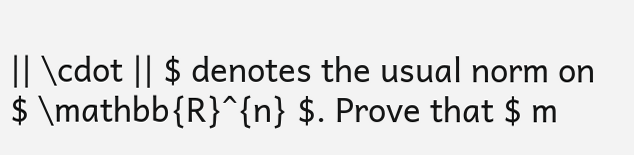|| \cdot || $ denotes the usual norm on $ \mathbb{R}^{n} $. Prove that $ m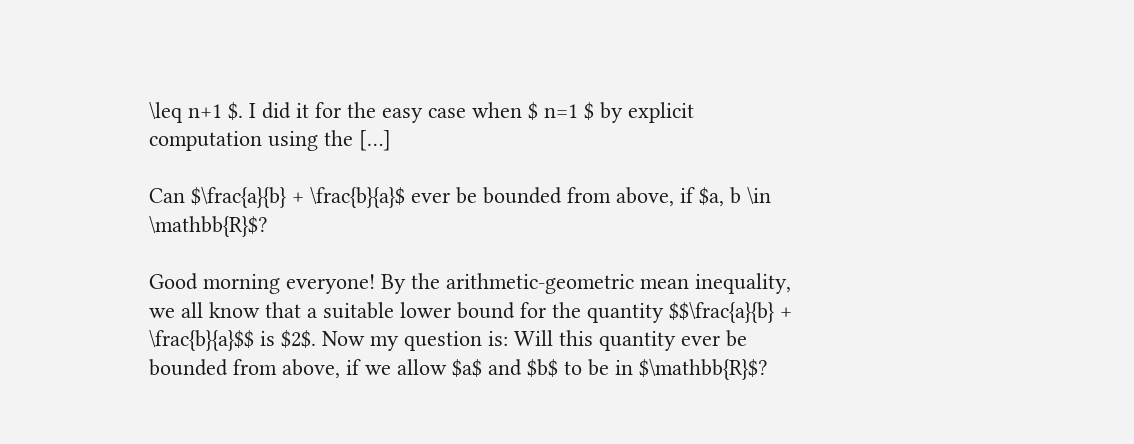\leq n+1 $. I did it for the easy case when $ n=1 $ by explicit computation using the […]

Can $\frac{a}{b} + \frac{b}{a}$ ever be bounded from above, if $a, b \in \mathbb{R}$?

Good morning everyone! By the arithmetic-geometric mean inequality, we all know that a suitable lower bound for the quantity $$\frac{a}{b} + \frac{b}{a}$$ is $2$. Now my question is: Will this quantity ever be bounded from above, if we allow $a$ and $b$ to be in $\mathbb{R}$?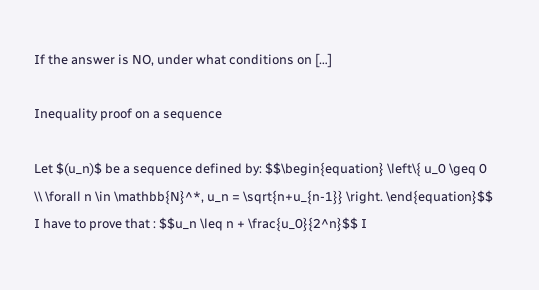If the answer is NO, under what conditions on […]

Inequality proof on a sequence

Let $(u_n)$ be a sequence defined by: $$\begin{equation} \left\{ u_0 \geq 0 \\ \forall n \in \mathbb{N}^*, u_n = \sqrt{n+u_{n-1}} \right. \end{equation}$$ I have to prove that : $$u_n \leq n + \frac{u_0}{2^n}$$ I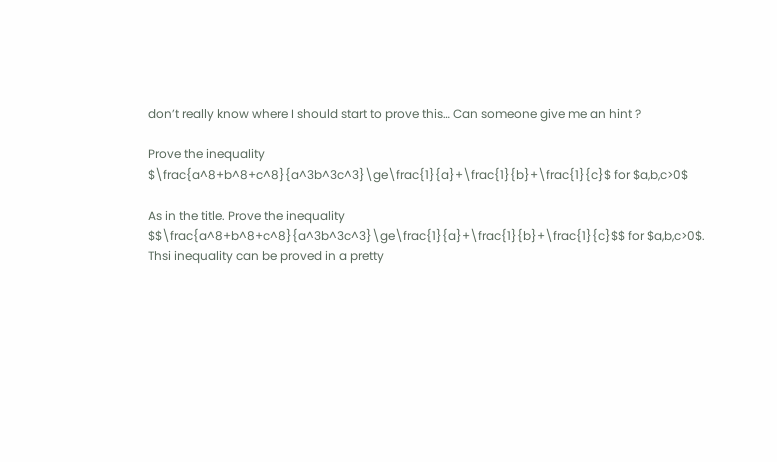don’t really know where I should start to prove this… Can someone give me an hint ?

Prove the inequality $\frac{a^8+b^8+c^8}{a^3b^3c^3}\ge\frac{1}{a}+\frac{1}{b}+\frac{1}{c}$ for $a,b,c>0$

As in the title. Prove the inequality $$\frac{a^8+b^8+c^8}{a^3b^3c^3}\ge\frac{1}{a}+\frac{1}{b}+\frac{1}{c}$$ for $a,b,c>0$. Thsi inequality can be proved in a pretty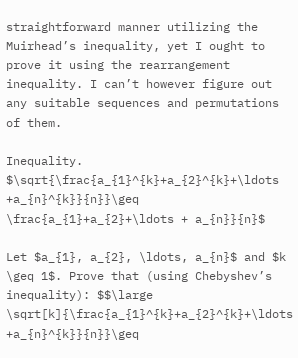straightforward manner utilizing the Muirhead’s inequality, yet I ought to prove it using the rearrangement inequality. I can’t however figure out any suitable sequences and permutations of them.

Inequality. $\sqrt{\frac{a_{1}^{k}+a_{2}^{k}+\ldots +a_{n}^{k}}{n}}\geq \frac{a_{1}+a_{2}+\ldots + a_{n}}{n}$

Let $a_{1}, a_{2}, \ldots, a_{n}$ and $k \geq 1$. Prove that (using Chebyshev’s inequality): $$\large \sqrt[k]{\frac{a_{1}^{k}+a_{2}^{k}+\ldots +a_{n}^{k}}{n}}\geq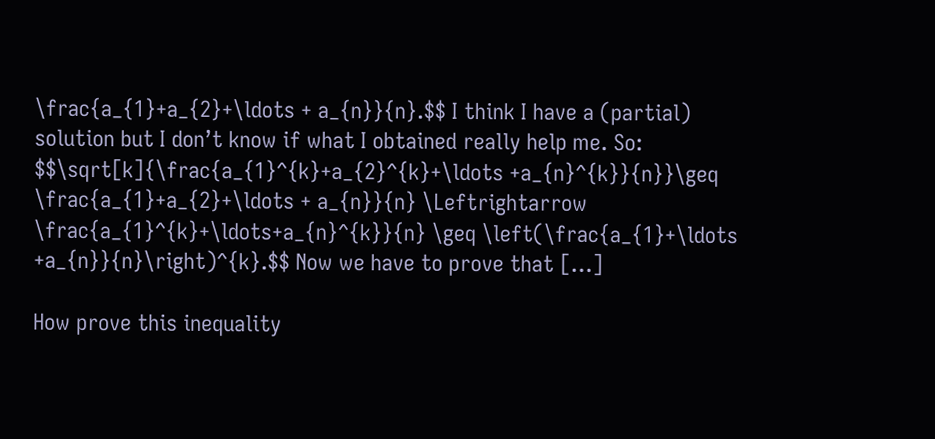\frac{a_{1}+a_{2}+\ldots + a_{n}}{n}.$$ I think I have a (partial) solution but I don’t know if what I obtained really help me. So: $$\sqrt[k]{\frac{a_{1}^{k}+a_{2}^{k}+\ldots +a_{n}^{k}}{n}}\geq \frac{a_{1}+a_{2}+\ldots + a_{n}}{n} \Leftrightarrow \frac{a_{1}^{k}+\ldots+a_{n}^{k}}{n} \geq \left(\frac{a_{1}+\ldots +a_{n}}{n}\right)^{k}.$$ Now we have to prove that […]

How prove this inequality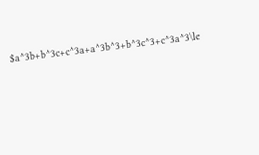$a^3b+b^3c+c^3a+a^3b^3+b^3c^3+c^3a^3\le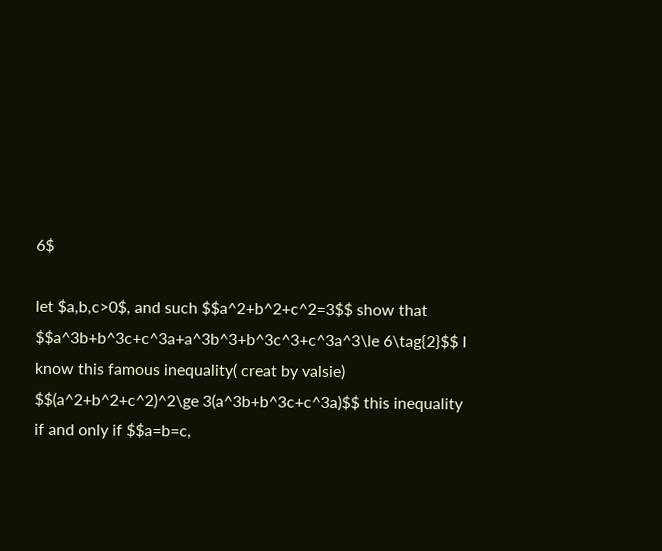6$

let $a,b,c>0$, and such $$a^2+b^2+c^2=3$$ show that $$a^3b+b^3c+c^3a+a^3b^3+b^3c^3+c^3a^3\le 6\tag{2}$$ I know this famous inequality( creat by valsie) $$(a^2+b^2+c^2)^2\ge 3(a^3b+b^3c+c^3a)$$ this inequality if and only if $$a=b=c,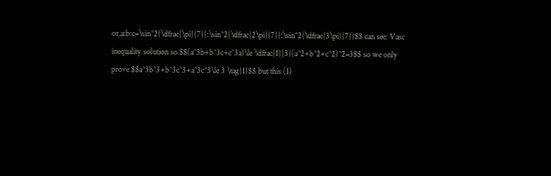or,a:b:c=\sin^2{\dfrac{\pi}{7}}:\sin^2{\dfrac{2\pi}{7}}:\sin^2{\dfrac{3\pi}{7}}$$ can see: Vasc inequality solution so $$(a^3b+b^3c+c^3a)\le \dfrac{1}{3}(a^2+b^2+c^2)^2=3$$ so we only prove $$a^3b^3+b^3c^3+a^3c^3\le 3 \tag{1}$$ but this (1)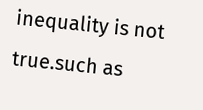inequality is not true.such as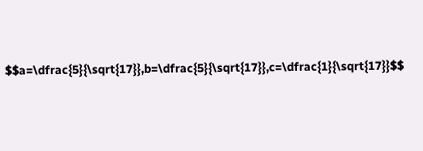$$a=\dfrac{5}{\sqrt{17}},b=\dfrac{5}{\sqrt{17}},c=\dfrac{1}{\sqrt{17}}$$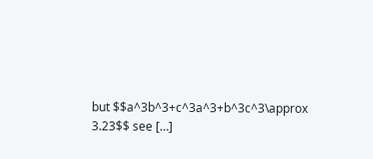but $$a^3b^3+c^3a^3+b^3c^3\approx 3.23$$ see […]